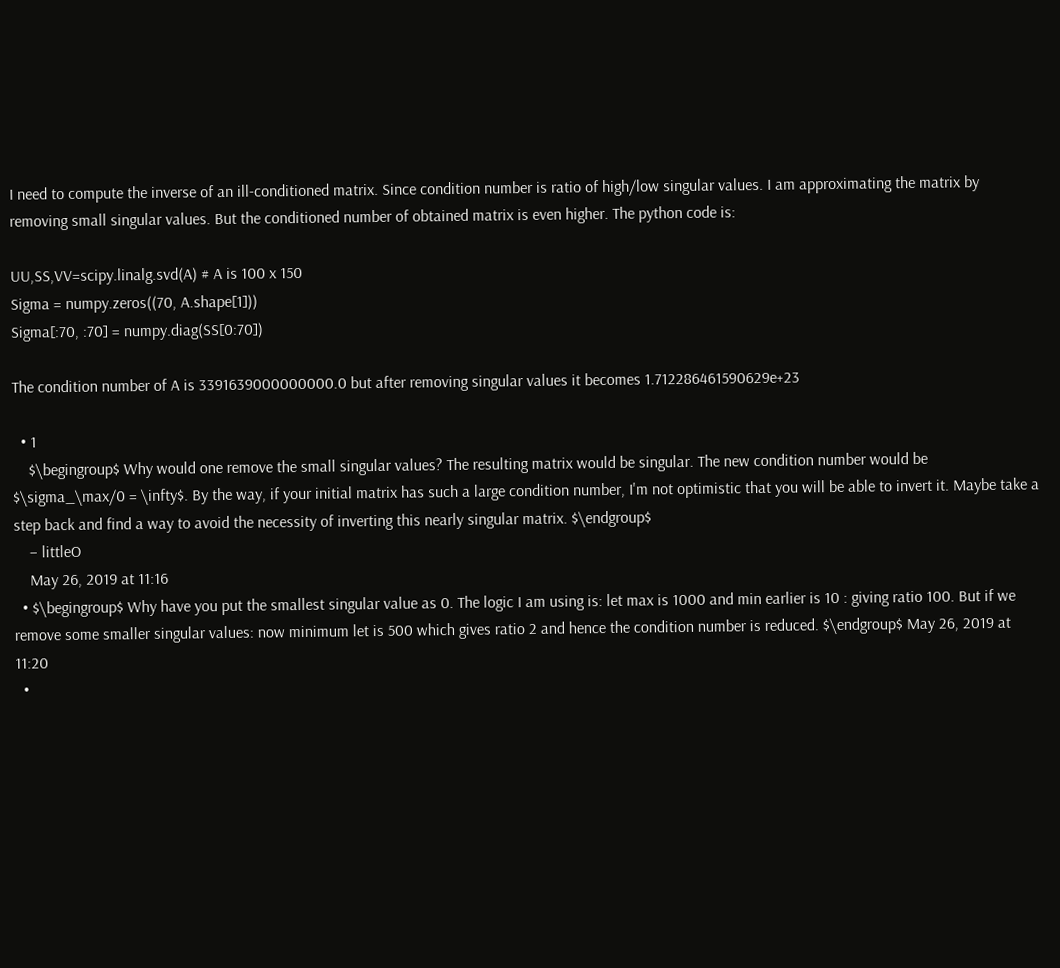I need to compute the inverse of an ill-conditioned matrix. Since condition number is ratio of high/low singular values. I am approximating the matrix by removing small singular values. But the conditioned number of obtained matrix is even higher. The python code is:

UU,SS,VV=scipy.linalg.svd(A) # A is 100 x 150
Sigma = numpy.zeros((70, A.shape[1]))
Sigma[:70, :70] = numpy.diag(SS[0:70])

The condition number of A is 3391639000000000.0 but after removing singular values it becomes 1.712286461590629e+23

  • 1
    $\begingroup$ Why would one remove the small singular values? The resulting matrix would be singular. The new condition number would be $\sigma_\max/0 = \infty$. By the way, if your initial matrix has such a large condition number, I'm not optimistic that you will be able to invert it. Maybe take a step back and find a way to avoid the necessity of inverting this nearly singular matrix. $\endgroup$
    – littleO
    May 26, 2019 at 11:16
  • $\begingroup$ Why have you put the smallest singular value as 0. The logic I am using is: let max is 1000 and min earlier is 10 : giving ratio 100. But if we remove some smaller singular values: now minimum let is 500 which gives ratio 2 and hence the condition number is reduced. $\endgroup$ May 26, 2019 at 11:20
  •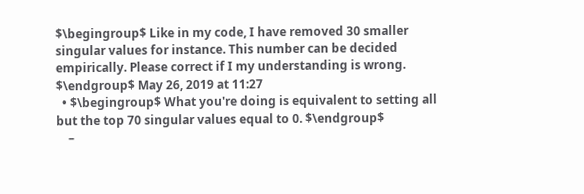$\begingroup$ Like in my code, I have removed 30 smaller singular values for instance. This number can be decided empirically. Please correct if I my understanding is wrong. $\endgroup$ May 26, 2019 at 11:27
  • $\begingroup$ What you're doing is equivalent to setting all but the top 70 singular values equal to 0. $\endgroup$
    –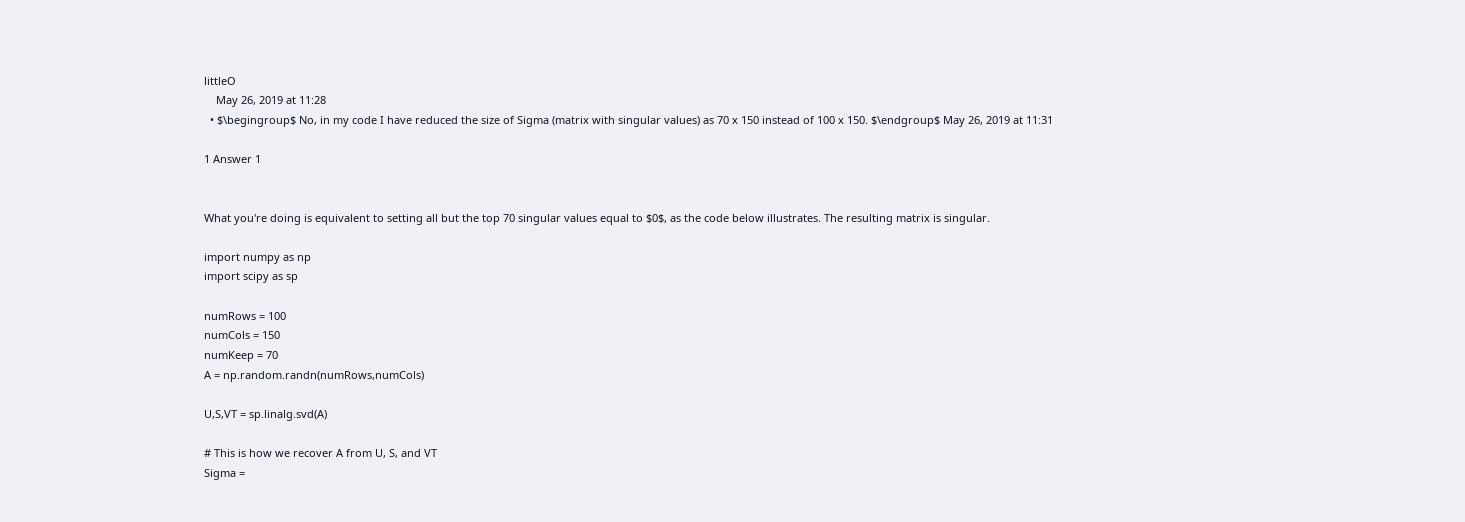littleO
    May 26, 2019 at 11:28
  • $\begingroup$ No, in my code I have reduced the size of Sigma (matrix with singular values) as 70 x 150 instead of 100 x 150. $\endgroup$ May 26, 2019 at 11:31

1 Answer 1


What you're doing is equivalent to setting all but the top 70 singular values equal to $0$, as the code below illustrates. The resulting matrix is singular.

import numpy as np
import scipy as sp

numRows = 100
numCols = 150
numKeep = 70
A = np.random.randn(numRows,numCols)

U,S,VT = sp.linalg.svd(A)

# This is how we recover A from U, S, and VT
Sigma =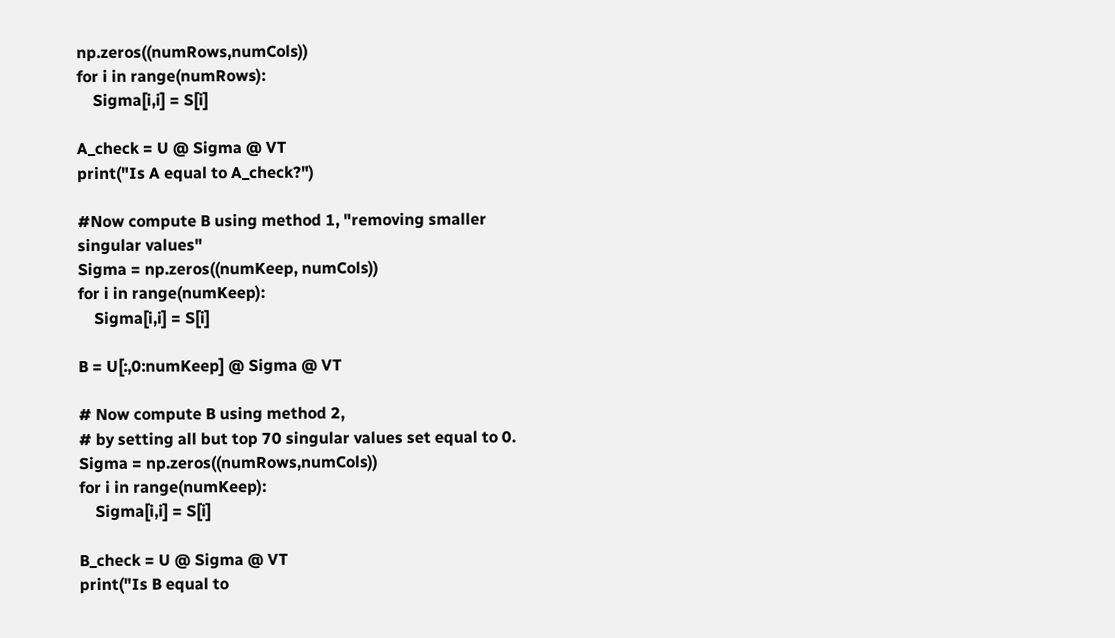np.zeros((numRows,numCols))
for i in range(numRows):
    Sigma[i,i] = S[i]

A_check = U @ Sigma @ VT
print("Is A equal to A_check?")

#Now compute B using method 1, "removing smaller singular values"
Sigma = np.zeros((numKeep, numCols))
for i in range(numKeep):
    Sigma[i,i] = S[i]

B = U[:,0:numKeep] @ Sigma @ VT

# Now compute B using method 2,
# by setting all but top 70 singular values set equal to 0.
Sigma = np.zeros((numRows,numCols))
for i in range(numKeep):
    Sigma[i,i] = S[i]

B_check = U @ Sigma @ VT
print("Is B equal to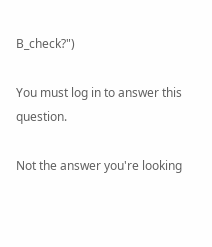B_check?")

You must log in to answer this question.

Not the answer you're looking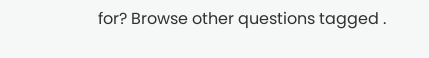for? Browse other questions tagged .